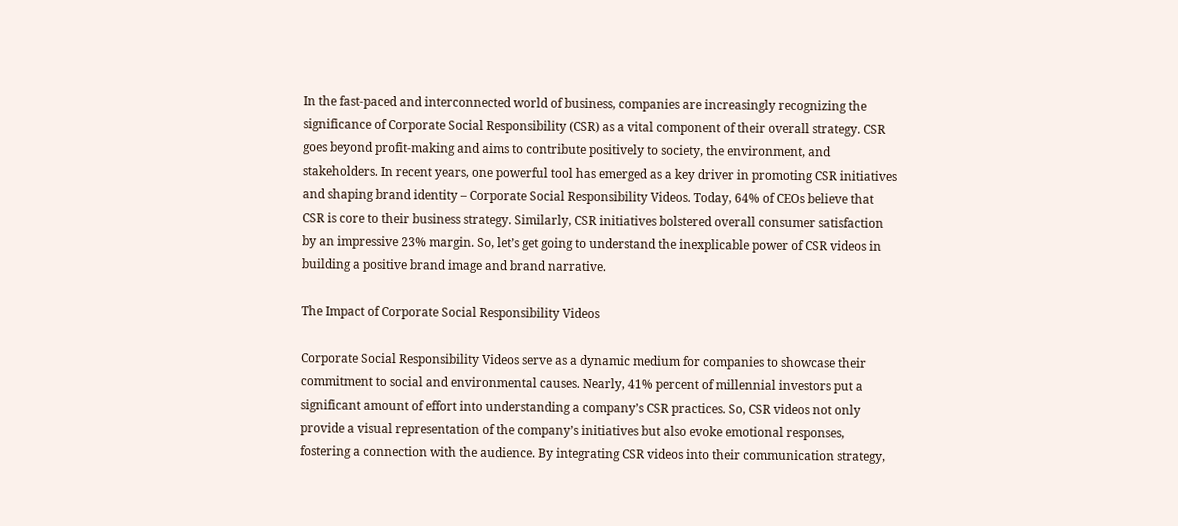In the fast-paced and interconnected world of business, companies are increasingly recognizing the significance of Corporate Social Responsibility (CSR) as a vital component of their overall strategy. CSR goes beyond profit-making and aims to contribute positively to society, the environment, and stakeholders. In recent years, one powerful tool has emerged as a key driver in promoting CSR initiatives and shaping brand identity – Corporate Social Responsibility Videos. Today, 64% of CEOs believe that CSR is core to their business strategy. Similarly, CSR initiatives bolstered overall consumer satisfaction by an impressive 23% margin. So, let’s get going to understand the inexplicable power of CSR videos in building a positive brand image and brand narrative.

The Impact of Corporate Social Responsibility Videos

Corporate Social Responsibility Videos serve as a dynamic medium for companies to showcase their commitment to social and environmental causes. Nearly, 41% percent of millennial investors put a significant amount of effort into understanding a company’s CSR practices. So, CSR videos not only provide a visual representation of the company’s initiatives but also evoke emotional responses, fostering a connection with the audience. By integrating CSR videos into their communication strategy,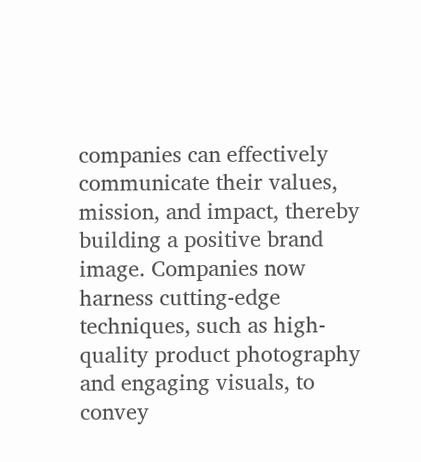companies can effectively communicate their values, mission, and impact, thereby building a positive brand image. Companies now harness cutting-edge techniques, such as high-quality product photography and engaging visuals, to convey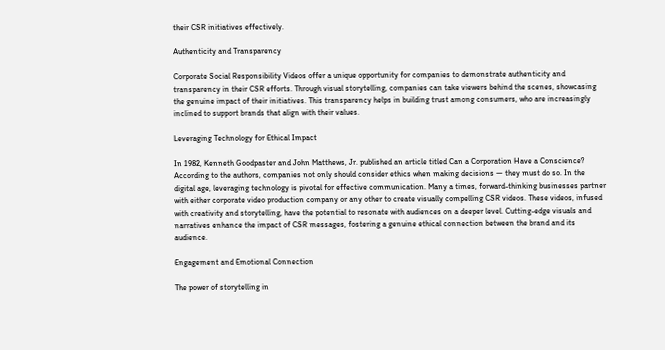their CSR initiatives effectively.

Authenticity and Transparency

Corporate Social Responsibility Videos offer a unique opportunity for companies to demonstrate authenticity and transparency in their CSR efforts. Through visual storytelling, companies can take viewers behind the scenes, showcasing the genuine impact of their initiatives. This transparency helps in building trust among consumers, who are increasingly inclined to support brands that align with their values.

Leveraging Technology for Ethical Impact

In 1982, Kenneth Goodpaster and John Matthews, Jr. published an article titled Can a Corporation Have a Conscience? According to the authors, companies not only should consider ethics when making decisions — they must do so. In the digital age, leveraging technology is pivotal for effective communication. Many a times, forward-thinking businesses partner with either corporate video production company or any other to create visually compelling CSR videos. These videos, infused with creativity and storytelling, have the potential to resonate with audiences on a deeper level. Cutting-edge visuals and narratives enhance the impact of CSR messages, fostering a genuine ethical connection between the brand and its audience.

Engagement and Emotional Connection

The power of storytelling in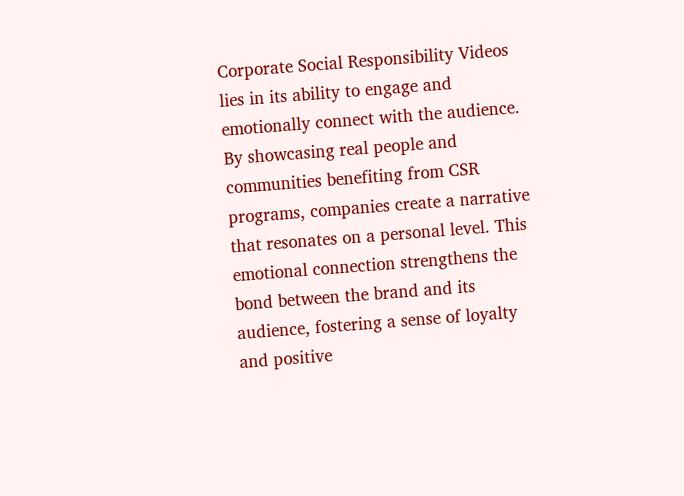Corporate Social Responsibility Videos lies in its ability to engage and emotionally connect with the audience. By showcasing real people and communities benefiting from CSR programs, companies create a narrative that resonates on a personal level. This emotional connection strengthens the bond between the brand and its audience, fostering a sense of loyalty and positive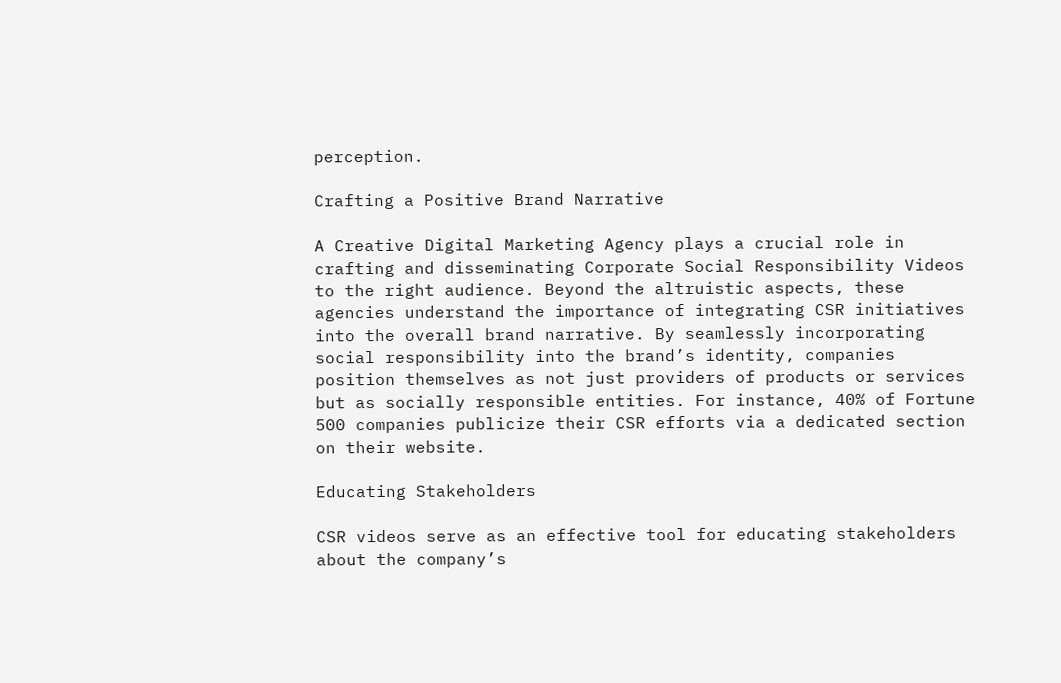perception.

Crafting a Positive Brand Narrative

A Creative Digital Marketing Agency plays a crucial role in crafting and disseminating Corporate Social Responsibility Videos to the right audience. Beyond the altruistic aspects, these agencies understand the importance of integrating CSR initiatives into the overall brand narrative. By seamlessly incorporating social responsibility into the brand’s identity, companies position themselves as not just providers of products or services but as socially responsible entities. For instance, 40% of Fortune 500 companies publicize their CSR efforts via a dedicated section on their website.

Educating Stakeholders

CSR videos serve as an effective tool for educating stakeholders about the company’s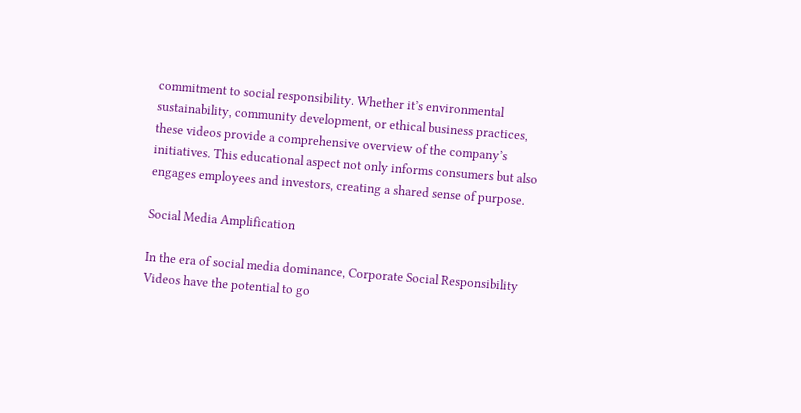commitment to social responsibility. Whether it’s environmental sustainability, community development, or ethical business practices, these videos provide a comprehensive overview of the company’s initiatives. This educational aspect not only informs consumers but also engages employees and investors, creating a shared sense of purpose.

Social Media Amplification

In the era of social media dominance, Corporate Social Responsibility Videos have the potential to go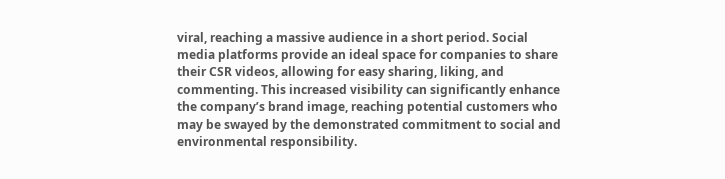viral, reaching a massive audience in a short period. Social media platforms provide an ideal space for companies to share their CSR videos, allowing for easy sharing, liking, and commenting. This increased visibility can significantly enhance the company’s brand image, reaching potential customers who may be swayed by the demonstrated commitment to social and environmental responsibility.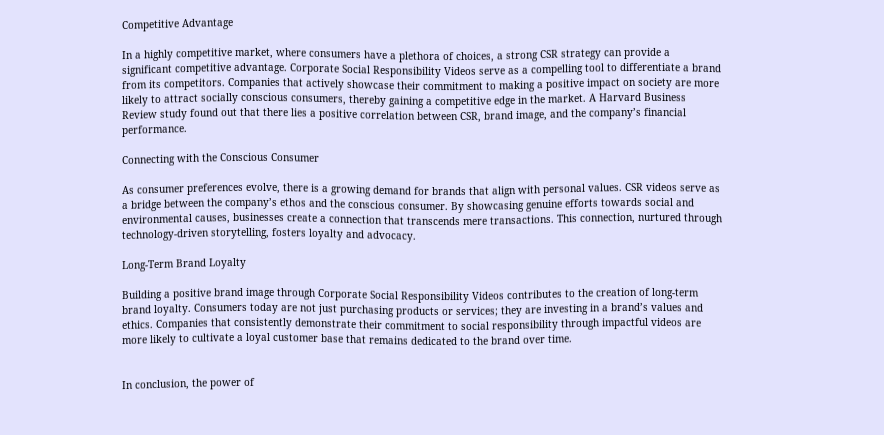Competitive Advantage

In a highly competitive market, where consumers have a plethora of choices, a strong CSR strategy can provide a significant competitive advantage. Corporate Social Responsibility Videos serve as a compelling tool to differentiate a brand from its competitors. Companies that actively showcase their commitment to making a positive impact on society are more likely to attract socially conscious consumers, thereby gaining a competitive edge in the market. A Harvard Business Review study found out that there lies a positive correlation between CSR, brand image, and the company’s financial performance.

Connecting with the Conscious Consumer

As consumer preferences evolve, there is a growing demand for brands that align with personal values. CSR videos serve as a bridge between the company’s ethos and the conscious consumer. By showcasing genuine efforts towards social and environmental causes, businesses create a connection that transcends mere transactions. This connection, nurtured through technology-driven storytelling, fosters loyalty and advocacy.

Long-Term Brand Loyalty

Building a positive brand image through Corporate Social Responsibility Videos contributes to the creation of long-term brand loyalty. Consumers today are not just purchasing products or services; they are investing in a brand’s values and ethics. Companies that consistently demonstrate their commitment to social responsibility through impactful videos are more likely to cultivate a loyal customer base that remains dedicated to the brand over time.


In conclusion, the power of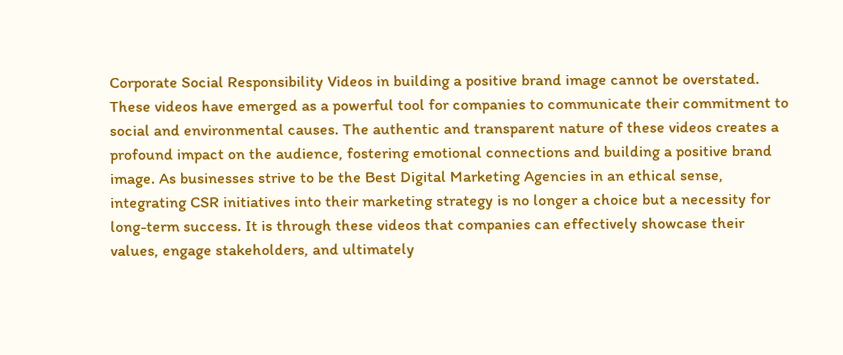Corporate Social Responsibility Videos in building a positive brand image cannot be overstated. These videos have emerged as a powerful tool for companies to communicate their commitment to social and environmental causes. The authentic and transparent nature of these videos creates a profound impact on the audience, fostering emotional connections and building a positive brand image. As businesses strive to be the Best Digital Marketing Agencies in an ethical sense, integrating CSR initiatives into their marketing strategy is no longer a choice but a necessity for long-term success. It is through these videos that companies can effectively showcase their values, engage stakeholders, and ultimately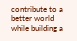contribute to a better world while building a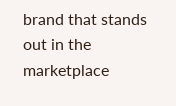brand that stands out in the marketplace